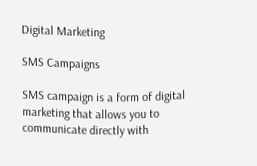Digital Marketing

SMS Campaigns

SMS campaign is a form of digital marketing that allows you to communicate directly with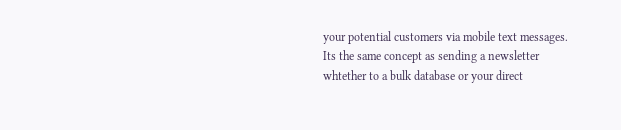your potential customers via mobile text messages. Its the same concept as sending a newsletter whtether to a bulk database or your direct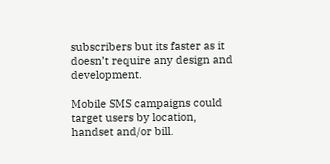subscribers but its faster as it doesn’t require any design and development.

Mobile SMS campaigns could target users by location, handset and/or bill.